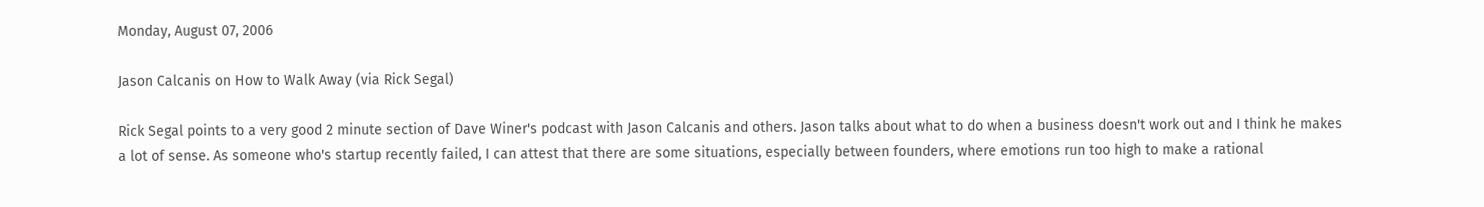Monday, August 07, 2006

Jason Calcanis on How to Walk Away (via Rick Segal)

Rick Segal points to a very good 2 minute section of Dave Winer's podcast with Jason Calcanis and others. Jason talks about what to do when a business doesn't work out and I think he makes a lot of sense. As someone who's startup recently failed, I can attest that there are some situations, especially between founders, where emotions run too high to make a rational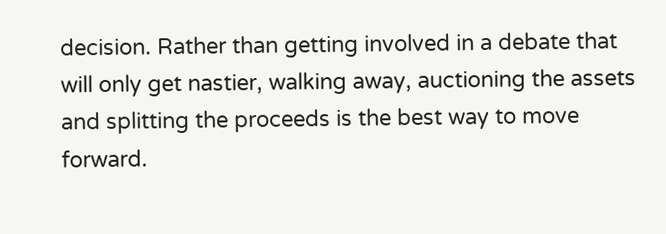decision. Rather than getting involved in a debate that will only get nastier, walking away, auctioning the assets and splitting the proceeds is the best way to move forward.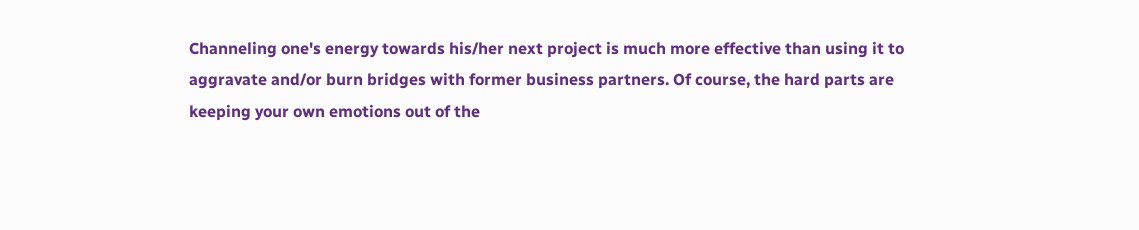Channeling one's energy towards his/her next project is much more effective than using it to aggravate and/or burn bridges with former business partners. Of course, the hard parts are keeping your own emotions out of the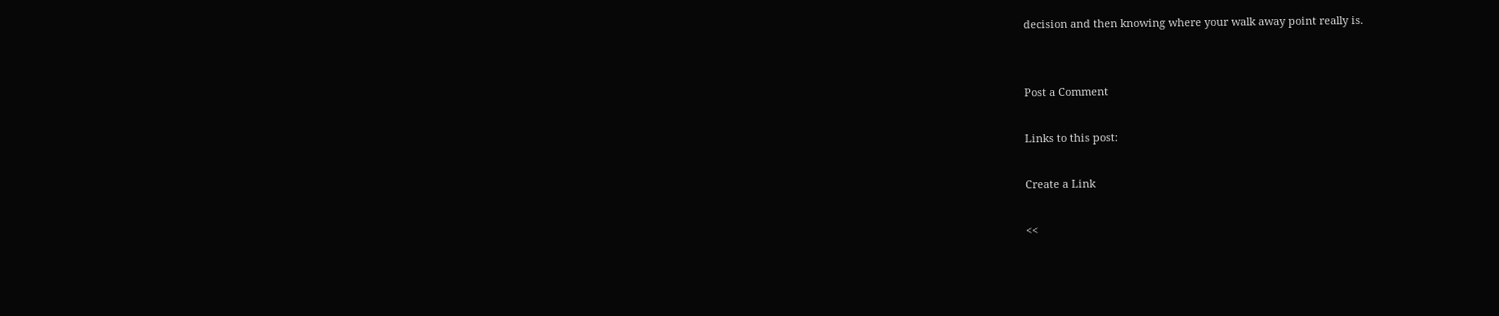decision and then knowing where your walk away point really is.


Post a Comment

Links to this post:

Create a Link

<<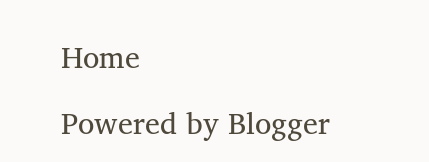Home

Powered by Blogger